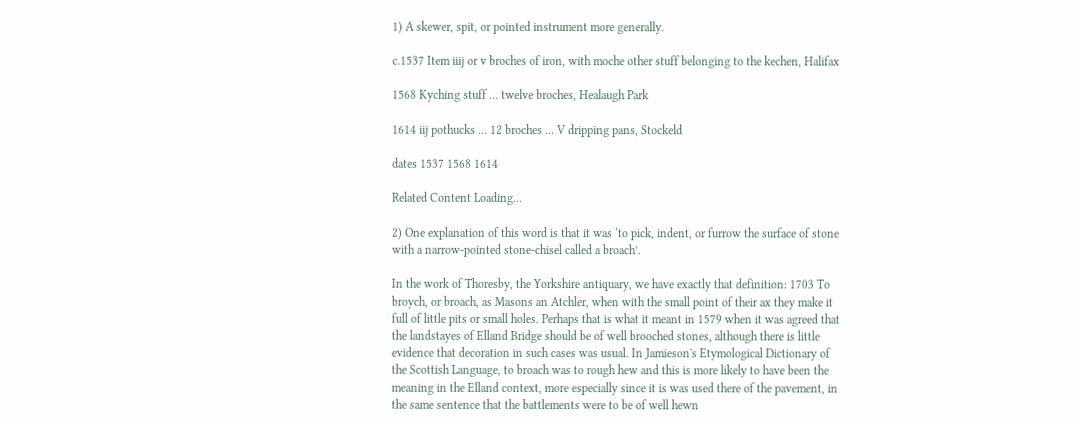1) A skewer, spit, or pointed instrument more generally.

c.1537 Item iiij or v broches of iron, with moche other stuff belonging to the kechen, Halifax

1568 Kyching stuff ... twelve broches, Healaugh Park

1614 iij pothucks ... 12 broches ... V dripping pans, Stockeld

dates 1537 1568 1614

Related Content Loading...

2) One explanation of this word is that it was ‘to pick, indent, or furrow the surface of stone with a narrow-pointed stone-chisel called a broach’.

In the work of Thoresby, the Yorkshire antiquary, we have exactly that definition: 1703 To broych, or broach, as Masons an Atchler, when with the small point of their ax they make it full of little pits or small holes. Perhaps that is what it meant in 1579 when it was agreed that the landstayes of Elland Bridge should be of well brooched stones, although there is little evidence that decoration in such cases was usual. In Jamieson's Etymological Dictionary of the Scottish Language, to broach was to rough hew and this is more likely to have been the meaning in the Elland context, more especially since it is was used there of the pavement, in the same sentence that the battlements were to be of well hewn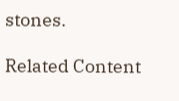stones.

Related Content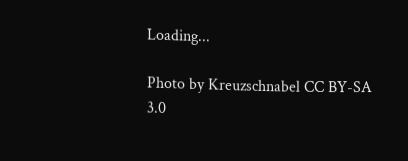Loading...

Photo by Kreuzschnabel CC BY-SA 3.0